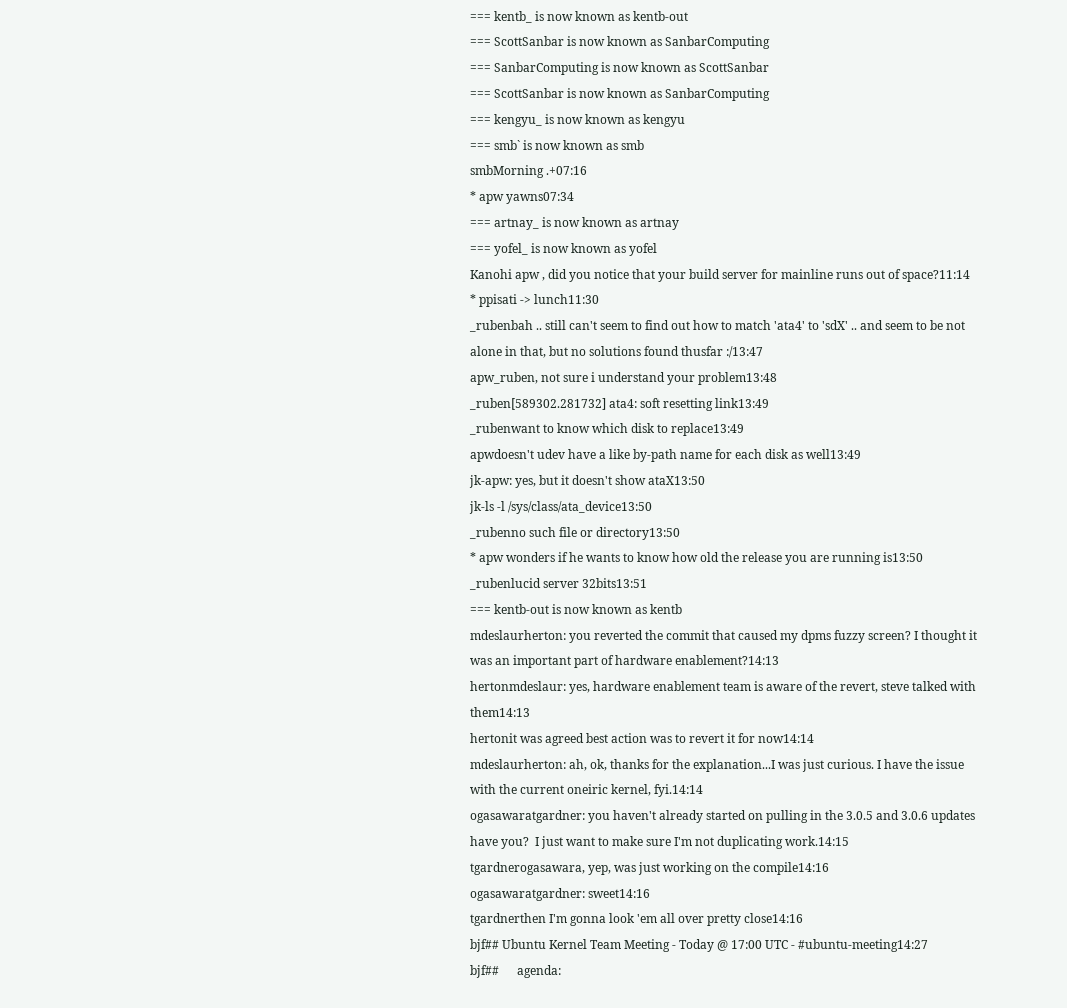=== kentb_ is now known as kentb-out
=== ScottSanbar is now known as SanbarComputing
=== SanbarComputing is now known as ScottSanbar
=== ScottSanbar is now known as SanbarComputing
=== kengyu_ is now known as kengyu
=== smb` is now known as smb
smbMorning .+07:16
* apw yawns07:34
=== artnay_ is now known as artnay
=== yofel_ is now known as yofel
Kanohi apw , did you notice that your build server for mainline runs out of space?11:14
* ppisati -> lunch11:30
_rubenbah .. still can't seem to find out how to match 'ata4' to 'sdX' .. and seem to be not alone in that, but no solutions found thusfar :/13:47
apw_ruben, not sure i understand your problem13:48
_ruben[589302.281732] ata4: soft resetting link13:49
_rubenwant to know which disk to replace13:49
apwdoesn't udev have a like by-path name for each disk as well13:49
jk-apw: yes, but it doesn't show ataX13:50
jk-ls -l /sys/class/ata_device13:50
_rubenno such file or directory13:50
* apw wonders if he wants to know how old the release you are running is13:50
_rubenlucid server 32bits13:51
=== kentb-out is now known as kentb
mdeslaurherton: you reverted the commit that caused my dpms fuzzy screen? I thought it was an important part of hardware enablement?14:13
hertonmdeslaur: yes, hardware enablement team is aware of the revert, steve talked with them14:13
hertonit was agreed best action was to revert it for now14:14
mdeslaurherton: ah, ok, thanks for the explanation...I was just curious. I have the issue with the current oneiric kernel, fyi.14:14
ogasawaratgardner: you haven't already started on pulling in the 3.0.5 and 3.0.6 updates have you?  I just want to make sure I'm not duplicating work.14:15
tgardnerogasawara, yep, was just working on the compile14:16
ogasawaratgardner: sweet14:16
tgardnerthen I'm gonna look 'em all over pretty close14:16
bjf## Ubuntu Kernel Team Meeting - Today @ 17:00 UTC - #ubuntu-meeting14:27
bjf##      agenda: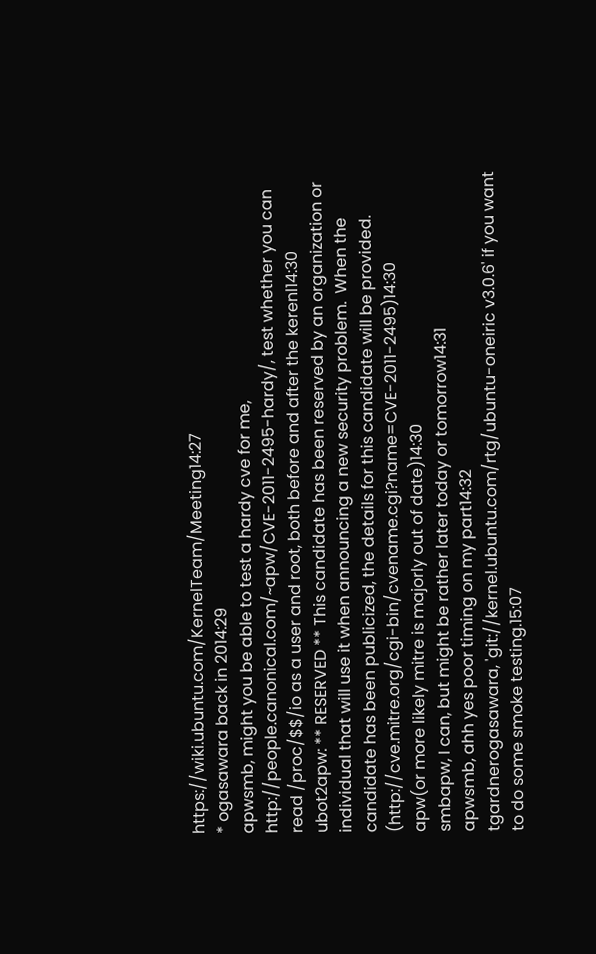https://wiki.ubuntu.com/KernelTeam/Meeting14:27
* ogasawara back in 2014:29
apwsmb, might you be able to test a hardy cve for me, http://people.canonical.com/~apw/CVE-2011-2495-hardy/, test whether you can read /proc/$$/io as a user and root, both before and after the kerenl14:30
ubot2apw: ** RESERVED ** This candidate has been reserved by an organization or individual that will use it when announcing a new security problem.  When the candidate has been publicized, the details for this candidate will be provided. (http://cve.mitre.org/cgi-bin/cvename.cgi?name=CVE-2011-2495)14:30
apw(or more likely mitre is majorly out of date)14:30
smbapw, I can, but might be rather later today or tomorrow14:31
apwsmb, ahh yes poor timing on my part14:32
tgardnerogasawara, 'git://kernel.ubuntu.com/rtg/ubuntu-oneiric v3.0.6' if you want to do some smoke testing.15:07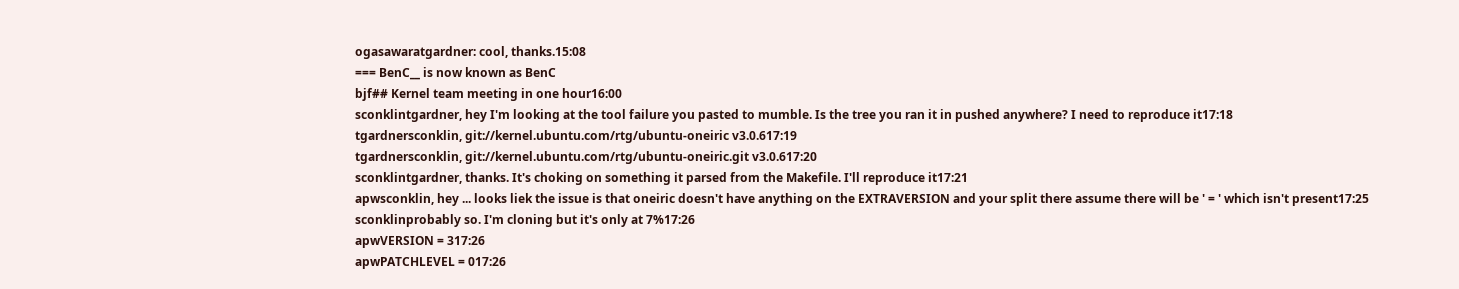ogasawaratgardner: cool, thanks.15:08
=== BenC__ is now known as BenC
bjf## Kernel team meeting in one hour16:00
sconklintgardner, hey I'm looking at the tool failure you pasted to mumble. Is the tree you ran it in pushed anywhere? I need to reproduce it17:18
tgardnersconklin, git://kernel.ubuntu.com/rtg/ubuntu-oneiric v3.0.617:19
tgardnersconklin, git://kernel.ubuntu.com/rtg/ubuntu-oneiric.git v3.0.617:20
sconklintgardner, thanks. It's choking on something it parsed from the Makefile. I'll reproduce it17:21
apwsconklin, hey ... looks liek the issue is that oneiric doesn't have anything on the EXTRAVERSION and your split there assume there will be ' = ' which isn't present17:25
sconklinprobably so. I'm cloning but it's only at 7%17:26
apwVERSION = 317:26
apwPATCHLEVEL = 017:26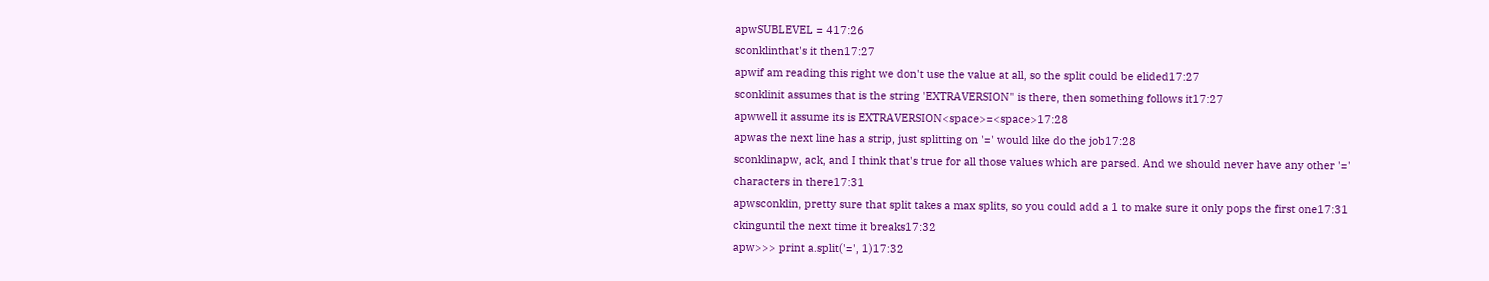apwSUBLEVEL = 417:26
sconklinthat's it then17:27
apwif am reading this right we don't use the value at all, so the split could be elided17:27
sconklinit assumes that is the string 'EXTRAVERSION" is there, then something follows it17:27
apwwell it assume its is EXTRAVERSION<space>=<space>17:28
apwas the next line has a strip, just splitting on '=' would like do the job17:28
sconklinapw, ack, and I think that's true for all those values which are parsed. And we should never have any other '=' characters in there17:31
apwsconklin, pretty sure that split takes a max splits, so you could add a 1 to make sure it only pops the first one17:31
ckinguntil the next time it breaks17:32
apw>>> print a.split('=', 1)17:32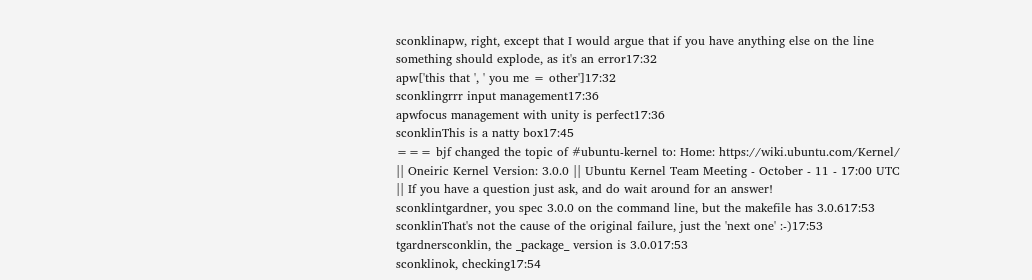sconklinapw, right, except that I would argue that if you have anything else on the line something should explode, as it's an error17:32
apw['this that ', ' you me = other']17:32
sconklingrrr input management17:36
apwfocus management with unity is perfect17:36
sconklinThis is a natty box17:45
=== bjf changed the topic of #ubuntu-kernel to: Home: https://wiki.ubuntu.com/Kernel/ || Oneiric Kernel Version: 3.0.0 || Ubuntu Kernel Team Meeting - October - 11 - 17:00 UTC || If you have a question just ask, and do wait around for an answer!
sconklintgardner, you spec 3.0.0 on the command line, but the makefile has 3.0.617:53
sconklinThat's not the cause of the original failure, just the 'next one' :-)17:53
tgardnersconklin, the _package_ version is 3.0.017:53
sconklinok, checking17:54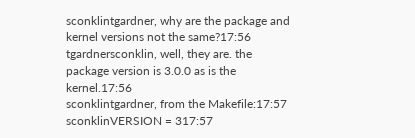sconklintgardner, why are the package and kernel versions not the same?17:56
tgardnersconklin, well, they are. the package version is 3.0.0 as is the kernel.17:56
sconklintgardner, from the Makefile:17:57
sconklinVERSION = 317:57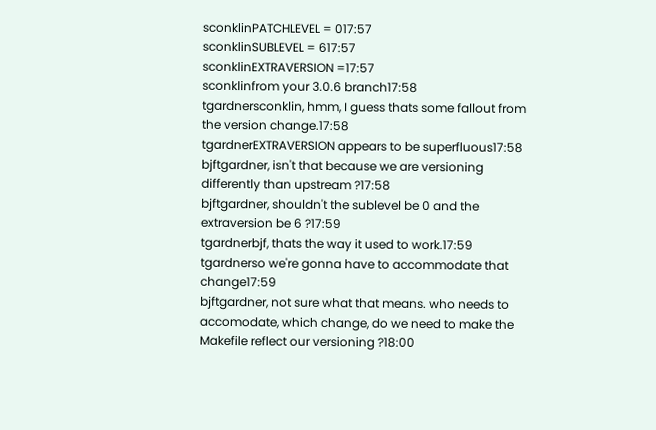sconklinPATCHLEVEL = 017:57
sconklinSUBLEVEL = 617:57
sconklinEXTRAVERSION =17:57
sconklinfrom your 3.0.6 branch17:58
tgardnersconklin, hmm, I guess thats some fallout from the version change.17:58
tgardnerEXTRAVERSION appears to be superfluous17:58
bjftgardner, isn't that because we are versioning differently than upstream ?17:58
bjftgardner, shouldn't the sublevel be 0 and the extraversion be 6 ?17:59
tgardnerbjf, thats the way it used to work.17:59
tgardnerso we're gonna have to accommodate that change17:59
bjftgardner, not sure what that means. who needs to accomodate, which change, do we need to make the Makefile reflect our versioning ?18:00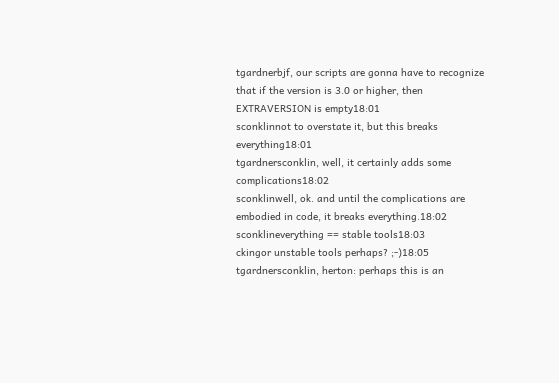tgardnerbjf, our scripts are gonna have to recognize that if the version is 3.0 or higher, then EXTRAVERSION is empty18:01
sconklinnot to overstate it, but this breaks everything18:01
tgardnersconklin, well, it certainly adds some complications18:02
sconklinwell, ok. and until the complications are embodied in code, it breaks everything.18:02
sconklineverything == stable tools18:03
ckingor unstable tools perhaps? ;-)18:05
tgardnersconklin, herton: perhaps this is an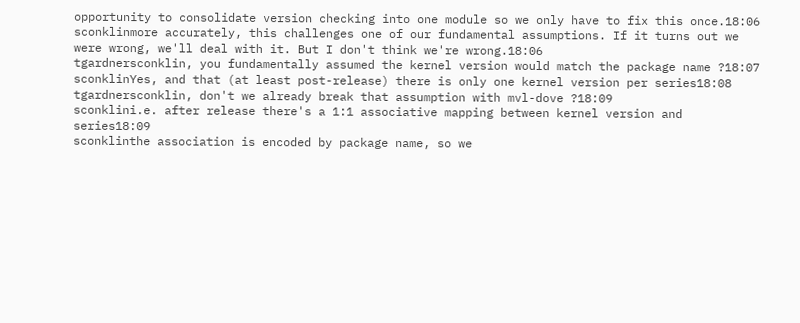opportunity to consolidate version checking into one module so we only have to fix this once.18:06
sconklinmore accurately, this challenges one of our fundamental assumptions. If it turns out we were wrong, we'll deal with it. But I don't think we're wrong.18:06
tgardnersconklin, you fundamentally assumed the kernel version would match the package name ?18:07
sconklinYes, and that (at least post-release) there is only one kernel version per series18:08
tgardnersconklin, don't we already break that assumption with mvl-dove ?18:09
sconklini.e. after release there's a 1:1 associative mapping between kernel version and series18:09
sconklinthe association is encoded by package name, so we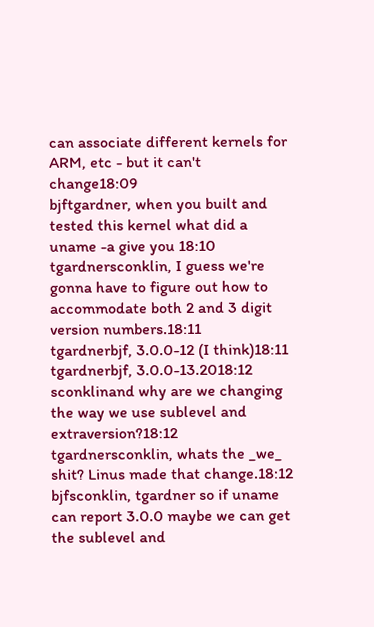can associate different kernels for ARM, etc - but it can't change18:09
bjftgardner, when you built and tested this kernel what did a uname -a give you 18:10
tgardnersconklin, I guess we're gonna have to figure out how to accommodate both 2 and 3 digit version numbers.18:11
tgardnerbjf, 3.0.0-12 (I think)18:11
tgardnerbjf, 3.0.0-13.2018:12
sconklinand why are we changing the way we use sublevel and extraversion?18:12
tgardnersconklin, whats the _we_ shit? Linus made that change.18:12
bjfsconklin, tgardner so if uname can report 3.0.0 maybe we can get the sublevel and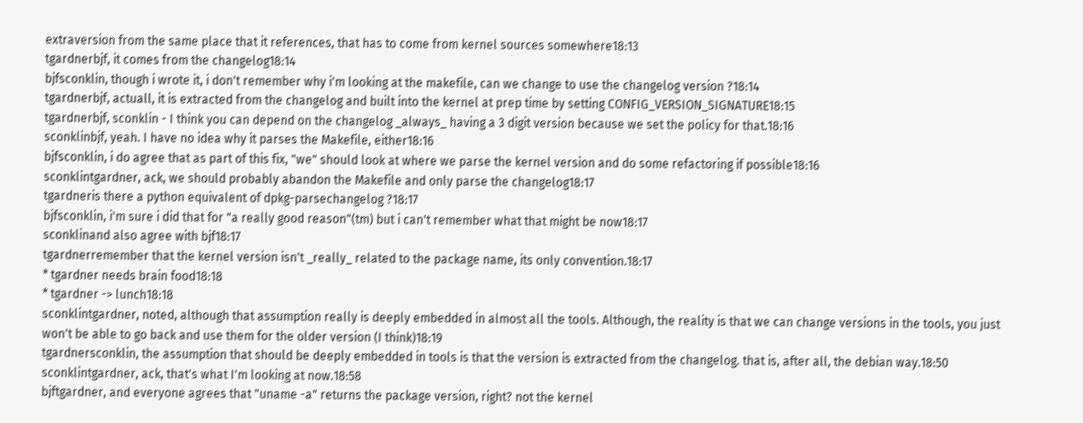extraversion from the same place that it references, that has to come from kernel sources somewhere18:13
tgardnerbjf, it comes from the changelog18:14
bjfsconklin, though i wrote it, i don't remember why i'm looking at the makefile, can we change to use the changelog version ?18:14
tgardnerbjf, actuall, it is extracted from the changelog and built into the kernel at prep time by setting CONFIG_VERSION_SIGNATURE18:15
tgardnerbjf, sconklin - I think you can depend on the changelog _always_ having a 3 digit version because we set the policy for that.18:16
sconklinbjf, yeah. I have no idea why it parses the Makefile, either18:16
bjfsconklin, i do agree that as part of this fix, "we" should look at where we parse the kernel version and do some refactoring if possible18:16
sconklintgardner, ack, we should probably abandon the Makefile and only parse the changelog18:17
tgardneris there a python equivalent of dpkg-parsechangelog ?18:17
bjfsconklin, i'm sure i did that for "a really good reason"(tm) but i can't remember what that might be now18:17
sconklinand also agree with bjf18:17
tgardnerremember that the kernel version isn't _really_ related to the package name, its only convention.18:17
* tgardner needs brain food18:18
* tgardner -> lunch18:18
sconklintgardner, noted, although that assumption really is deeply embedded in almost all the tools. Although, the reality is that we can change versions in the tools, you just won't be able to go back and use them for the older version (I think)18:19
tgardnersconklin, the assumption that should be deeply embedded in tools is that the version is extracted from the changelog. that is, after all, the debian way.18:50
sconklintgardner, ack, that's what I'm looking at now.18:58
bjftgardner, and everyone agrees that "uname -a" returns the package version, right? not the kernel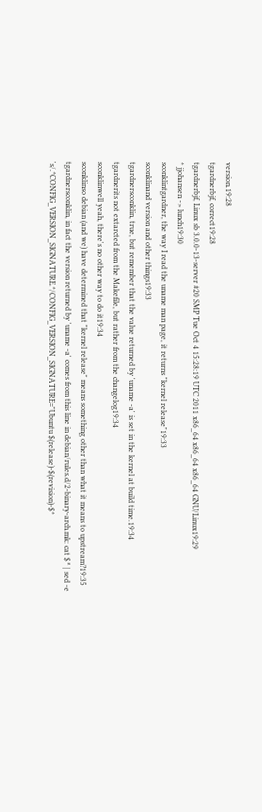version.19:28
tgardnerbjf, correct19:28
tgardnerbjf, Linux sb 3.0.0-13-server #20 SMP Tue Oct 4 15:28:19 UTC 2011 x86_64 x86_64 x86_64 GNU/Linux19:29
* jjohansen -> lunch19:30
sconklintgardner, the way I read the uname man page, it returns "kernel release"19:33
sconklinand version and other things19:33
tgardnersconklin, true, but remember that the value returned by 'uname -a' is set in the kernel at build time.19:34
tgardnerits not extarcted from the Makefile, but rather from the changelog19:34
sconklinwell yeah, there's no other way to do it19:34
sconklinso debian (and we) have determined that "kernel release" means something other than what it means to upstream?19:35
tgardnersconklin, in fact the version returned by 'uname -a' comes from this line in debian/rules.d/2-binary-arch.mk: cat $^ | sed -e 's/.*CONFIG_VERSION_SIGNATURE.*/CONFIG_VERSION_SIGNATURE="Ubuntu $(release)-$(revision)-$*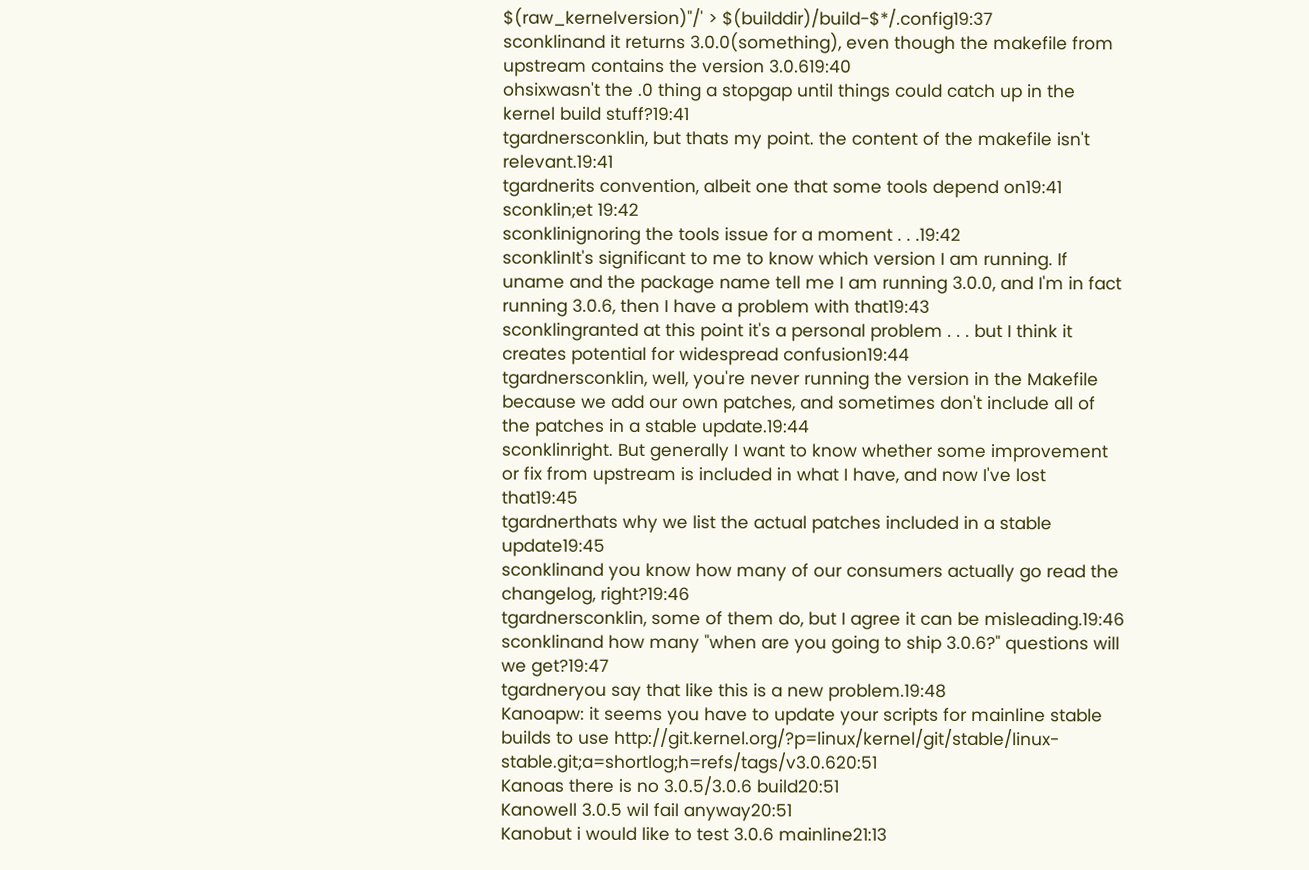$(raw_kernelversion)"/' > $(builddir)/build-$*/.config19:37
sconklinand it returns 3.0.0(something), even though the makefile from upstream contains the version 3.0.619:40
ohsixwasn't the .0 thing a stopgap until things could catch up in the kernel build stuff?19:41
tgardnersconklin, but thats my point. the content of the makefile isn't relevant.19:41
tgardnerits convention, albeit one that some tools depend on19:41
sconklin;et 19:42
sconklinignoring the tools issue for a moment . . .19:42
sconklinIt's significant to me to know which version I am running. If uname and the package name tell me I am running 3.0.0, and I'm in fact running 3.0.6, then I have a problem with that19:43
sconklingranted at this point it's a personal problem . . . but I think it creates potential for widespread confusion19:44
tgardnersconklin, well, you're never running the version in the Makefile because we add our own patches, and sometimes don't include all of the patches in a stable update.19:44
sconklinright. But generally I want to know whether some improvement or fix from upstream is included in what I have, and now I've lost that19:45
tgardnerthats why we list the actual patches included in a stable update19:45
sconklinand you know how many of our consumers actually go read the changelog, right?19:46
tgardnersconklin, some of them do, but I agree it can be misleading.19:46
sconklinand how many "when are you going to ship 3.0.6?" questions will we get?19:47
tgardneryou say that like this is a new problem.19:48
Kanoapw: it seems you have to update your scripts for mainline stable builds to use http://git.kernel.org/?p=linux/kernel/git/stable/linux-stable.git;a=shortlog;h=refs/tags/v3.0.620:51
Kanoas there is no 3.0.5/3.0.6 build20:51
Kanowell 3.0.5 wil fail anyway20:51
Kanobut i would like to test 3.0.6 mainline21:13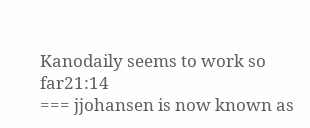Kanodaily seems to work so far21:14
=== jjohansen is now known as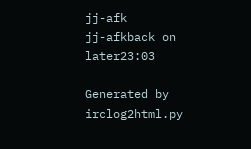jj-afk
jj-afkback on later23:03

Generated by irclog2html.py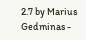2.7 by Marius Gedminas -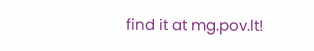find it at mg.pov.lt!